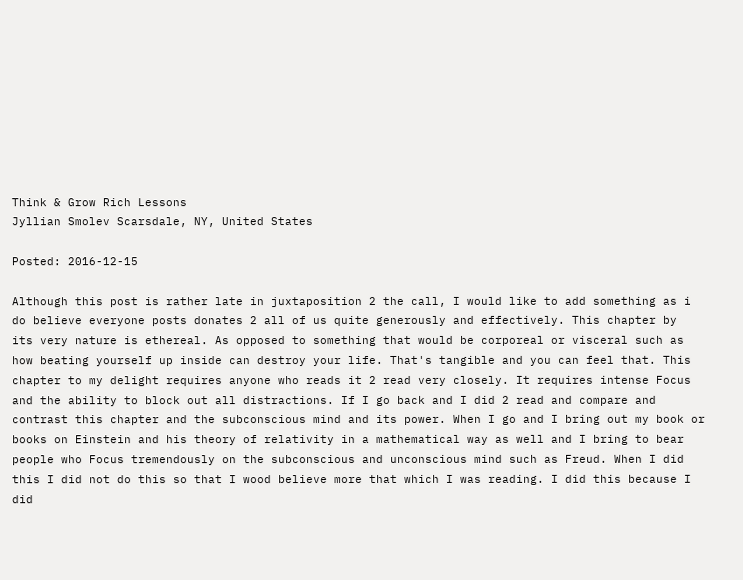Think & Grow Rich Lessons
Jyllian Smolev Scarsdale, NY, United States

Posted: 2016-12-15

Although this post is rather late in juxtaposition 2 the call, I would like to add something as i  do believe everyone posts donates 2 all of us quite generously and effectively. This chapter by  its very nature is ethereal. As opposed to something that would be corporeal or visceral such as how beating yourself up inside can destroy your life. That's tangible and you can feel that. This chapter to my delight requires anyone who reads it 2 read very closely. It requires intense Focus and the ability to block out all distractions. If I go back and I did 2 read and compare and contrast this chapter and the subconscious mind and its power. When I go and I bring out my book or books on Einstein and his theory of relativity in a mathematical way as well and I bring to bear people who Focus tremendously on the subconscious and unconscious mind such as Freud. When I did this I did not do this so that I wood believe more that which I was reading. I did this because I did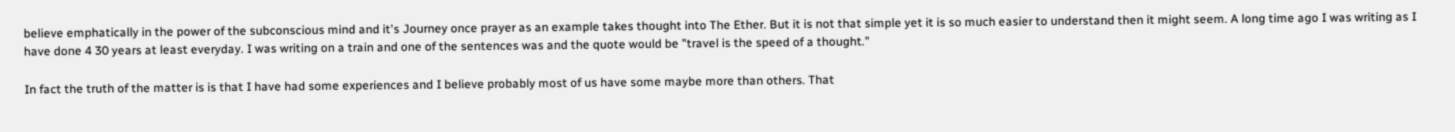believe emphatically in the power of the subconscious mind and it's Journey once prayer as an example takes thought into The Ether. But it is not that simple yet it is so much easier to understand then it might seem. A long time ago I was writing as I have done 4 30 years at least everyday. I was writing on a train and one of the sentences was and the quote would be "travel is the speed of a thought."

In fact the truth of the matter is is that I have had some experiences and I believe probably most of us have some maybe more than others. That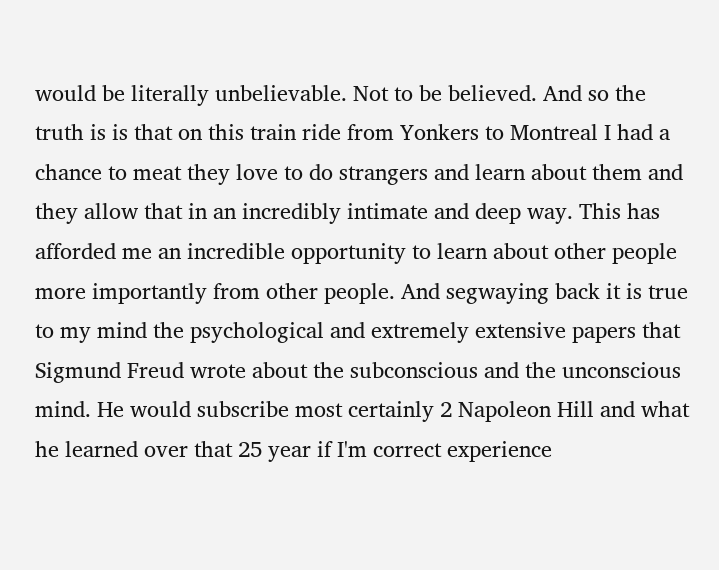would be literally unbelievable. Not to be believed. And so the truth is is that on this train ride from Yonkers to Montreal I had a chance to meat they love to do strangers and learn about them and they allow that in an incredibly intimate and deep way. This has afforded me an incredible opportunity to learn about other people more importantly from other people. And segwaying back it is true to my mind the psychological and extremely extensive papers that Sigmund Freud wrote about the subconscious and the unconscious mind. He would subscribe most certainly 2 Napoleon Hill and what he learned over that 25 year if I'm correct experience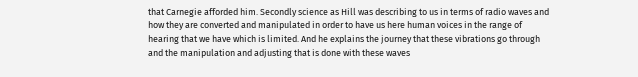that Carnegie afforded him. Secondly science as Hill was describing to us in terms of radio waves and how they are converted and manipulated in order to have us here human voices in the range of hearing that we have which is limited. And he explains the journey that these vibrations go through and the manipulation and adjusting that is done with these waves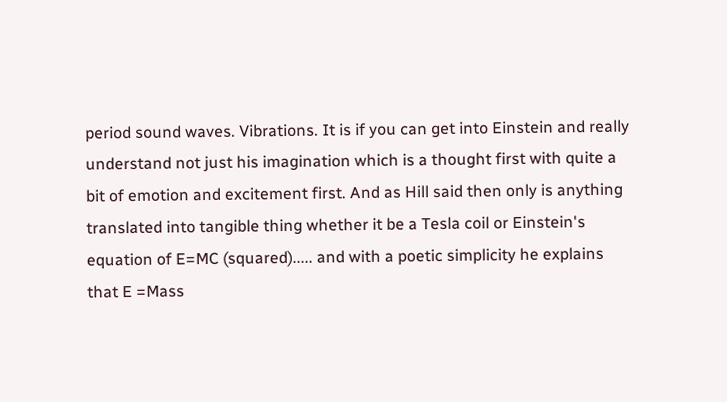period sound waves. Vibrations. It is if you can get into Einstein and really understand not just his imagination which is a thought first with quite a bit of emotion and excitement first. And as Hill said then only is anything translated into tangible thing whether it be a Tesla coil or Einstein's equation of E=MC (squared)..... and with a poetic simplicity he explains that E =Mass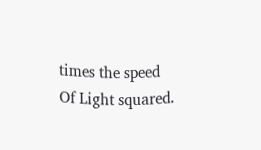times the speed Of Light squared.